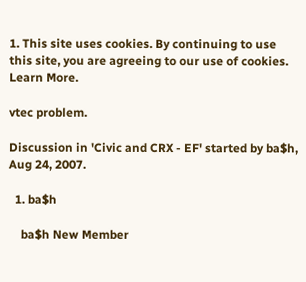1. This site uses cookies. By continuing to use this site, you are agreeing to our use of cookies. Learn More.

vtec problem.

Discussion in 'Civic and CRX - EF' started by ba$h, Aug 24, 2007.

  1. ba$h

    ba$h New Member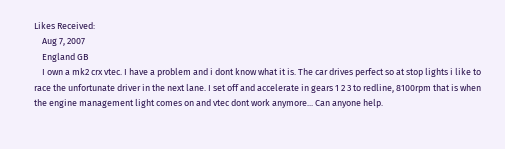Likes Received:
    Aug 7, 2007
    England GB
    I own a mk2 crx vtec. I have a problem and i dont know what it is. The car drives perfect so at stop lights i like to race the unfortunate driver in the next lane. I set off and accelerate in gears 1 2 3 to redline, 8100rpm that is when the engine management light comes on and vtec dont work anymore... Can anyone help.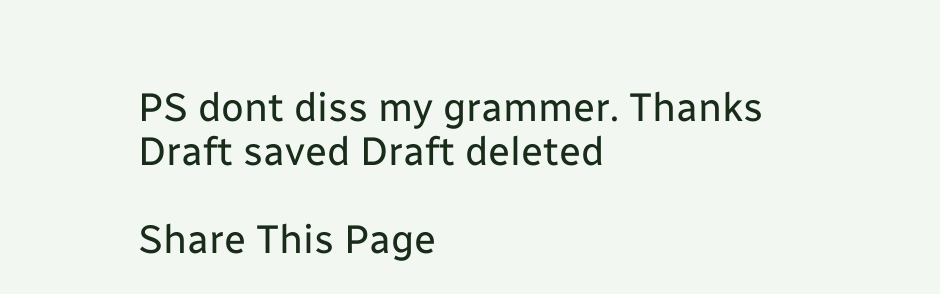PS dont diss my grammer. Thanks
Draft saved Draft deleted

Share This Page